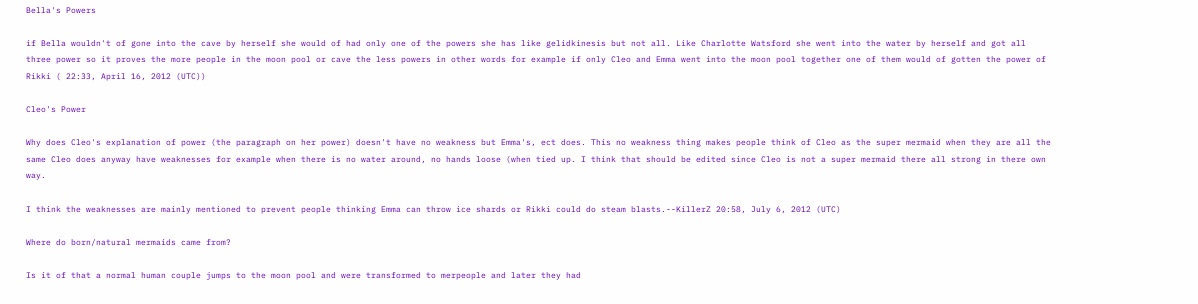Bella's Powers

if Bella wouldn't of gone into the cave by herself she would of had only one of the powers she has like gelidkinesis but not all. Like Charlotte Watsford she went into the water by herself and got all three power so it proves the more people in the moon pool or cave the less powers in other words for example if only Cleo and Emma went into the moon pool together one of them would of gotten the power of Rikki ( 22:33, April 16, 2012 (UTC))

Cleo's Power

Why does Cleo's explanation of power (the paragraph on her power) doesn't have no weakness but Emma's, ect does. This no weakness thing makes people think of Cleo as the super mermaid when they are all the same Cleo does anyway have weaknesses for example when there is no water around, no hands loose (when tied up. I think that should be edited since Cleo is not a super mermaid there all strong in there own way.

I think the weaknesses are mainly mentioned to prevent people thinking Emma can throw ice shards or Rikki could do steam blasts.--KillerZ 20:58, July 6, 2012 (UTC)

Where do born/natural mermaids came from?

Is it of that a normal human couple jumps to the moon pool and were transformed to merpeople and later they had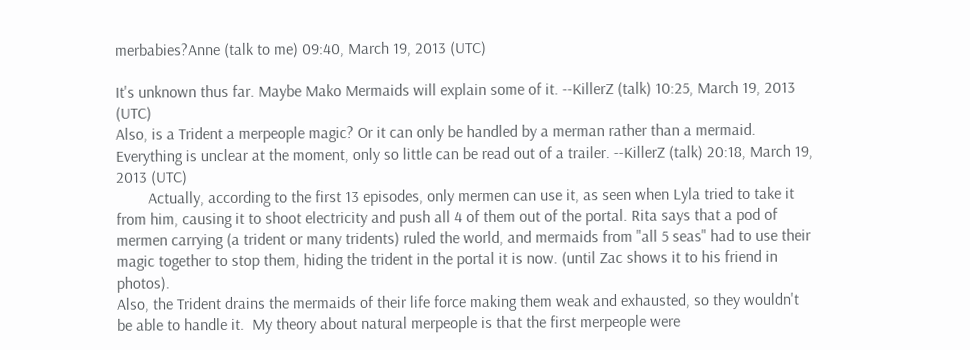merbabies?Anne (talk to me) 09:40, March 19, 2013 (UTC)

It's unknown thus far. Maybe Mako Mermaids will explain some of it. --KillerZ (talk) 10:25, March 19, 2013 (UTC)
Also, is a Trident a merpeople magic? Or it can only be handled by a merman rather than a mermaid.
Everything is unclear at the moment, only so little can be read out of a trailer. --KillerZ (talk) 20:18, March 19, 2013 (UTC)
        Actually, according to the first 13 episodes, only mermen can use it, as seen when Lyla tried to take it from him, causing it to shoot electricity and push all 4 of them out of the portal. Rita says that a pod of mermen carrying (a trident or many tridents) ruled the world, and mermaids from "all 5 seas" had to use their magic together to stop them, hiding the trident in the portal it is now. (until Zac shows it to his friend in photos).
Also, the Trident drains the mermaids of their life force making them weak and exhausted, so they wouldn't be able to handle it.  My theory about natural merpeople is that the first merpeople were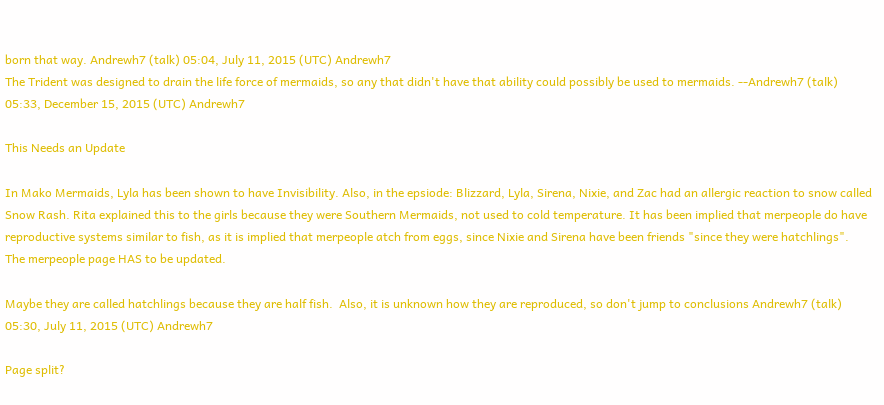born that way. Andrewh7 (talk) 05:04, July 11, 2015 (UTC) Andrewh7
The Trident was designed to drain the life force of mermaids, so any that didn't have that ability could possibly be used to mermaids. --Andrewh7 (talk) 05:33, December 15, 2015 (UTC) Andrewh7

This Needs an Update

In Mako Mermaids, Lyla has been shown to have Invisibility. Also, in the epsiode: Blizzard, Lyla, Sirena, Nixie, and Zac had an allergic reaction to snow called Snow Rash. Rita explained this to the girls because they were Southern Mermaids, not used to cold temperature. It has been implied that merpeople do have reproductive systems similar to fish, as it is implied that merpeople atch from eggs, since Nixie and Sirena have been friends "since they were hatchlings".  The merpeople page HAS to be updated.

Maybe they are called hatchlings because they are half fish.  Also, it is unknown how they are reproduced, so don't jump to conclusions Andrewh7 (talk) 05:30, July 11, 2015 (UTC) Andrewh7

Page split?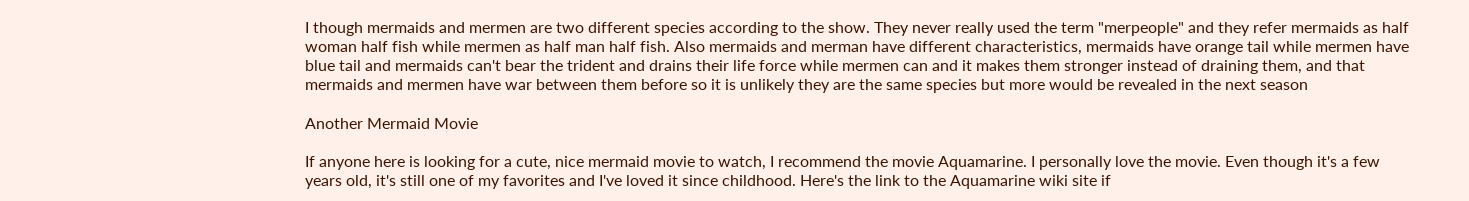I though mermaids and mermen are two different species according to the show. They never really used the term "merpeople" and they refer mermaids as half woman half fish while mermen as half man half fish. Also mermaids and merman have different characteristics, mermaids have orange tail while mermen have blue tail and mermaids can't bear the trident and drains their life force while mermen can and it makes them stronger instead of draining them, and that mermaids and mermen have war between them before so it is unlikely they are the same species but more would be revealed in the next season

Another Mermaid Movie

If anyone here is looking for a cute, nice mermaid movie to watch, I recommend the movie Aquamarine. I personally love the movie. Even though it's a few years old, it's still one of my favorites and I've loved it since childhood. Here's the link to the Aquamarine wiki site if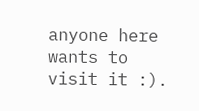anyone here wants to visit it :).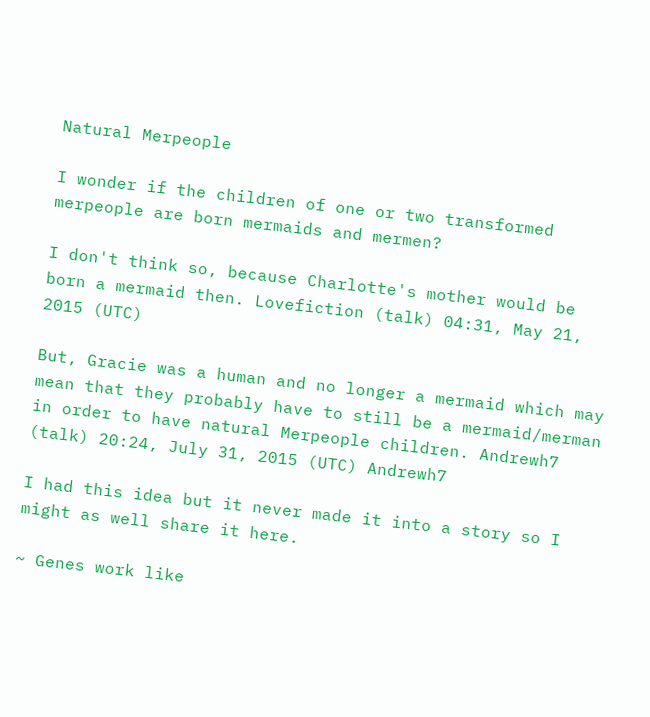Natural Merpeople

I wonder if the children of one or two transformed merpeople are born mermaids and mermen?

I don't think so, because Charlotte's mother would be born a mermaid then. Lovefiction (talk) 04:31, May 21, 2015 (UTC)

But, Gracie was a human and no longer a mermaid which may mean that they probably have to still be a mermaid/merman in order to have natural Merpeople children. Andrewh7 (talk) 20:24, July 31, 2015 (UTC) Andrewh7

I had this idea but it never made it into a story so I might as well share it here.

~ Genes work like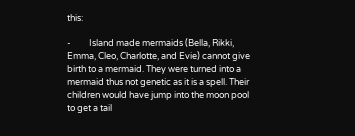this:

-         Island made mermaids (Bella, Rikki, Emma, Cleo, Charlotte, and Evie) cannot give birth to a mermaid. They were turned into a mermaid thus not genetic as it is a spell. Their children would have jump into the moon pool to get a tail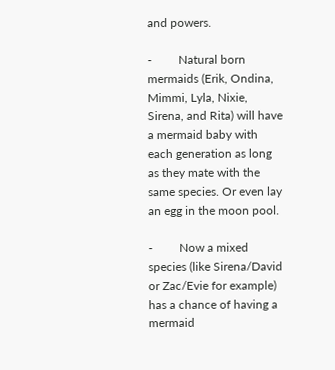and powers.

-         Natural born mermaids (Erik, Ondina, Mimmi, Lyla, Nixie, Sirena, and Rita) will have a mermaid baby with each generation as long as they mate with the same species. Or even lay an egg in the moon pool.

-         Now a mixed species (like Sirena/David or Zac/Evie for example) has a chance of having a mermaid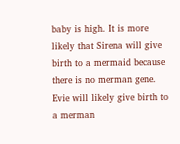baby is high. It is more likely that Sirena will give birth to a mermaid because there is no merman gene. Evie will likely give birth to a merman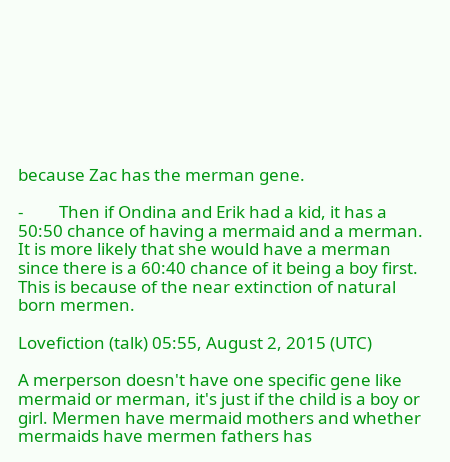because Zac has the merman gene.

-         Then if Ondina and Erik had a kid, it has a 50:50 chance of having a mermaid and a merman. It is more likely that she would have a merman since there is a 60:40 chance of it being a boy first. This is because of the near extinction of natural born mermen.

Lovefiction (talk) 05:55, August 2, 2015 (UTC)

A merperson doesn't have one specific gene like mermaid or merman, it's just if the child is a boy or girl. Mermen have mermaid mothers and whether mermaids have mermen fathers has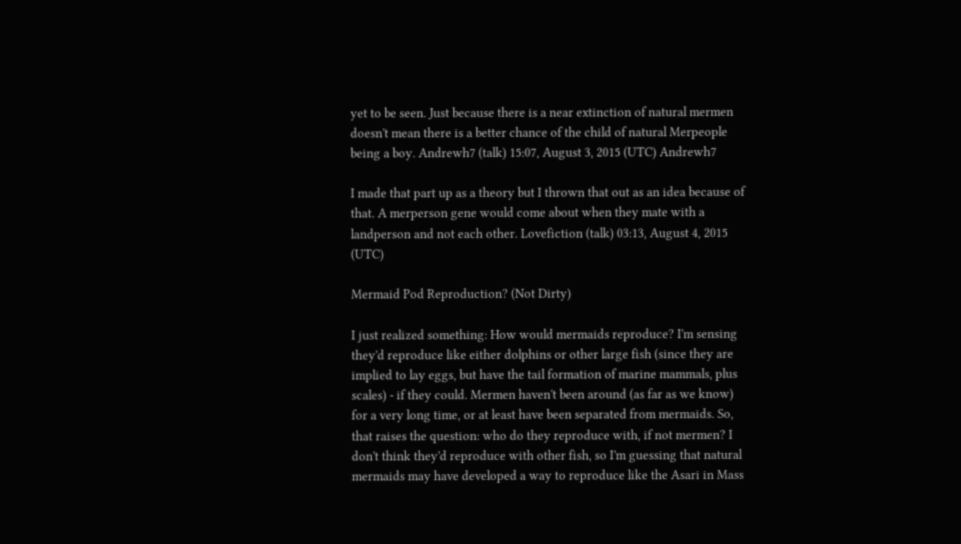yet to be seen. Just because there is a near extinction of natural mermen doesn't mean there is a better chance of the child of natural Merpeople being a boy. Andrewh7 (talk) 15:07, August 3, 2015 (UTC) Andrewh7

I made that part up as a theory but I thrown that out as an idea because of that. A merperson gene would come about when they mate with a landperson and not each other. Lovefiction (talk) 03:13, August 4, 2015 (UTC)

Mermaid Pod Reproduction? (Not Dirty)

I just realized something: How would mermaids reproduce? I'm sensing they'd reproduce like either dolphins or other large fish (since they are implied to lay eggs, but have the tail formation of marine mammals, plus scales) - if they could. Mermen haven't been around (as far as we know) for a very long time, or at least have been separated from mermaids. So, that raises the question: who do they reproduce with, if not mermen? I don't think they'd reproduce with other fish, so I'm guessing that natural mermaids may have developed a way to reproduce like the Asari in Mass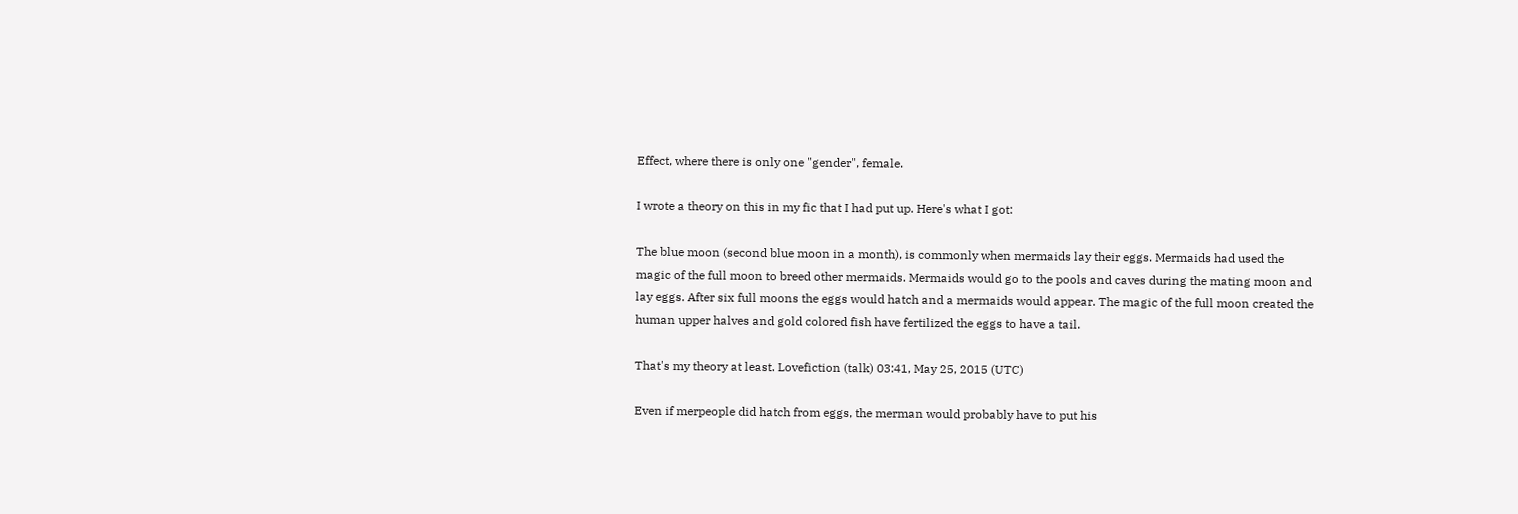Effect, where there is only one "gender", female.

I wrote a theory on this in my fic that I had put up. Here's what I got:

The blue moon (second blue moon in a month), is commonly when mermaids lay their eggs. Mermaids had used the magic of the full moon to breed other mermaids. Mermaids would go to the pools and caves during the mating moon and lay eggs. After six full moons the eggs would hatch and a mermaids would appear. The magic of the full moon created the human upper halves and gold colored fish have fertilized the eggs to have a tail.

That's my theory at least. Lovefiction (talk) 03:41, May 25, 2015 (UTC)

Even if merpeople did hatch from eggs, the merman would probably have to put his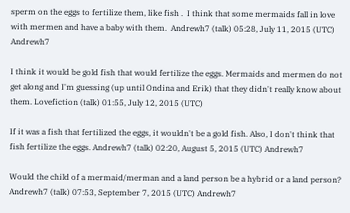sperm on the eggs to fertilize them, like fish .  I think that some mermaids fall in love with mermen and have a baby with them.  Andrewh7 (talk) 05:28, July 11, 2015 (UTC) Andrewh7

I think it would be gold fish that would fertilize the eggs. Mermaids and mermen do not get along and I'm guessing (up until Ondina and Erik) that they didn't really know about them. Lovefiction (talk) 01:55, July 12, 2015 (UTC)

If it was a fish that fertilized the eggs, it wouldn't be a gold fish. Also, I don't think that fish fertilize the eggs. Andrewh7 (talk) 02:20, August 5, 2015 (UTC) Andrewh7

Would the child of a mermaid/merman and a land person be a hybrid or a land person? Andrewh7 (talk) 07:53, September 7, 2015 (UTC) Andrewh7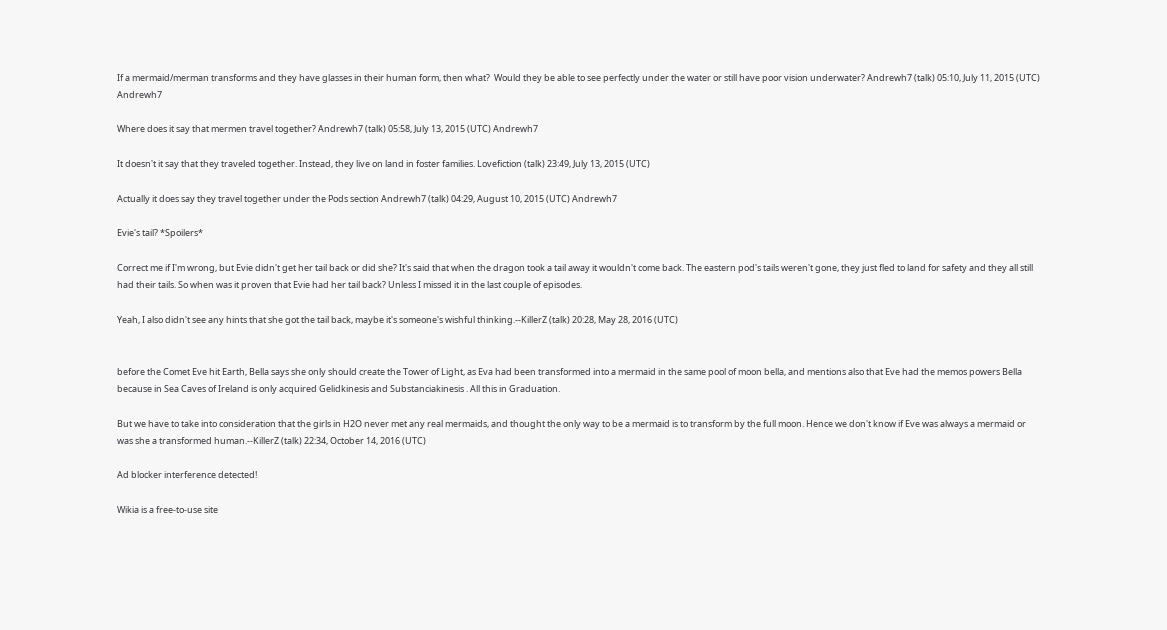If a mermaid/merman transforms and they have glasses in their human form, then what?  Would they be able to see perfectly under the water or still have poor vision underwater? Andrewh7 (talk) 05:10, July 11, 2015 (UTC) Andrewh7

Where does it say that mermen travel together? Andrewh7 (talk) 05:58, July 13, 2015 (UTC) Andrewh7

It doesn't it say that they traveled together. Instead, they live on land in foster families. Lovefiction (talk) 23:49, July 13, 2015 (UTC)

Actually it does say they travel together under the Pods section Andrewh7 (talk) 04:29, August 10, 2015 (UTC) Andrewh7

Evie's tail? *Spoilers*

Correct me if I'm wrong, but Evie didn't get her tail back or did she? It's said that when the dragon took a tail away it wouldn't come back. The eastern pod's tails weren't gone, they just fled to land for safety and they all still had their tails. So when was it proven that Evie had her tail back? Unless I missed it in the last couple of episodes.

Yeah, I also didn't see any hints that she got the tail back, maybe it's someone's wishful thinking.--KillerZ (talk) 20:28, May 28, 2016 (UTC)


before the Comet Eve hit Earth, Bella says she only should create the Tower of Light, as Eva had been transformed into a mermaid in the same pool of moon bella, and mentions also that Eve had the memos powers Bella because in Sea Caves of Ireland is only acquired Gelidkinesis and Substanciakinesis . All this in Graduation.

But we have to take into consideration that the girls in H2O never met any real mermaids, and thought the only way to be a mermaid is to transform by the full moon. Hence we don't know if Eve was always a mermaid or was she a transformed human.--KillerZ (talk) 22:34, October 14, 2016 (UTC)

Ad blocker interference detected!

Wikia is a free-to-use site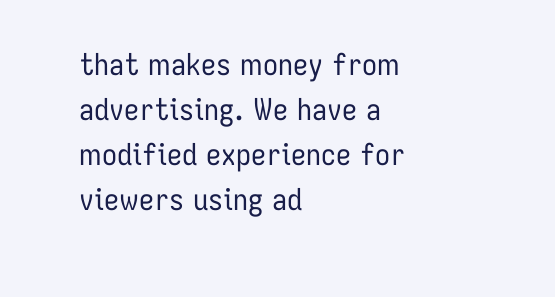that makes money from advertising. We have a modified experience for viewers using ad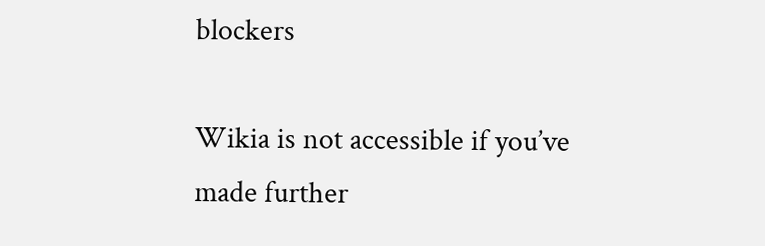blockers

Wikia is not accessible if you’ve made further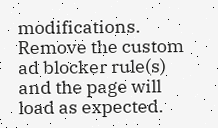modifications. Remove the custom ad blocker rule(s) and the page will load as expected.